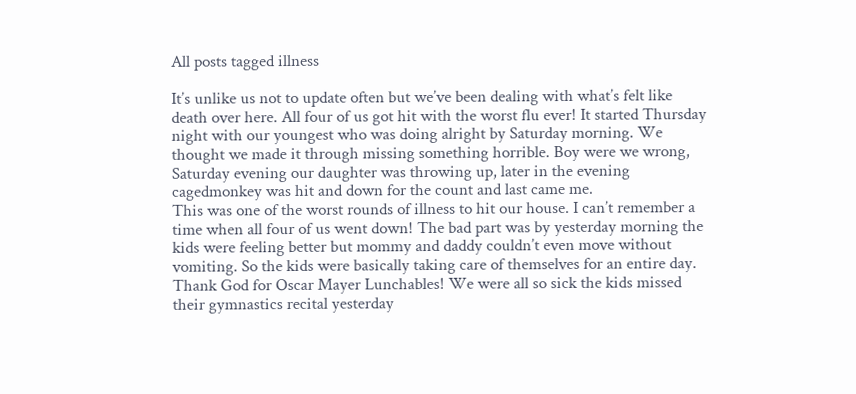All posts tagged illness

It’s unlike us not to update often but we’ve been dealing with what’s felt like death over here. All four of us got hit with the worst flu ever! It started Thursday night with our youngest who was doing alright by Saturday morning. We thought we made it through missing something horrible. Boy were we wrong, Saturday evening our daughter was throwing up, later in the evening cagedmonkey was hit and down for the count and last came me.
This was one of the worst rounds of illness to hit our house. I can’t remember a time when all four of us went down! The bad part was by yesterday morning the kids were feeling better but mommy and daddy couldn’t even move without vomiting. So the kids were basically taking care of themselves for an entire day. Thank God for Oscar Mayer Lunchables! We were all so sick the kids missed their gymnastics recital yesterday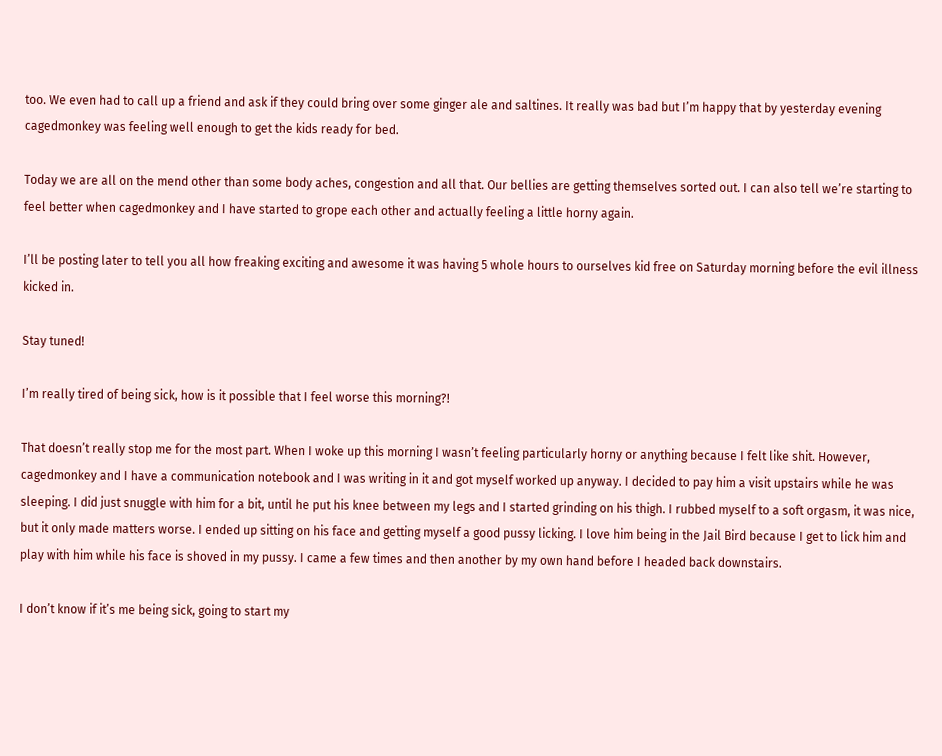too. We even had to call up a friend and ask if they could bring over some ginger ale and saltines. It really was bad but I’m happy that by yesterday evening cagedmonkey was feeling well enough to get the kids ready for bed.

Today we are all on the mend other than some body aches, congestion and all that. Our bellies are getting themselves sorted out. I can also tell we’re starting to feel better when cagedmonkey and I have started to grope each other and actually feeling a little horny again.

I’ll be posting later to tell you all how freaking exciting and awesome it was having 5 whole hours to ourselves kid free on Saturday morning before the evil illness kicked in.

Stay tuned!

I’m really tired of being sick, how is it possible that I feel worse this morning?!

That doesn’t really stop me for the most part. When I woke up this morning I wasn’t feeling particularly horny or anything because I felt like shit. However, cagedmonkey and I have a communication notebook and I was writing in it and got myself worked up anyway. I decided to pay him a visit upstairs while he was sleeping. I did just snuggle with him for a bit, until he put his knee between my legs and I started grinding on his thigh. I rubbed myself to a soft orgasm, it was nice, but it only made matters worse. I ended up sitting on his face and getting myself a good pussy licking. I love him being in the Jail Bird because I get to lick him and play with him while his face is shoved in my pussy. I came a few times and then another by my own hand before I headed back downstairs.

I don’t know if it’s me being sick, going to start my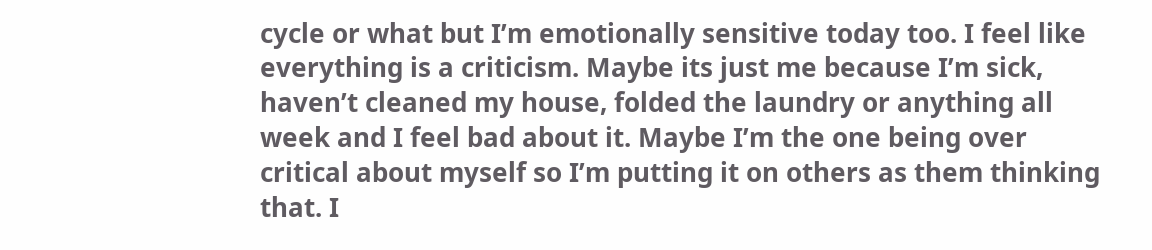cycle or what but I’m emotionally sensitive today too. I feel like everything is a criticism. Maybe its just me because I’m sick, haven’t cleaned my house, folded the laundry or anything all week and I feel bad about it. Maybe I’m the one being over critical about myself so I’m putting it on others as them thinking that. I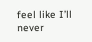feel like I’ll never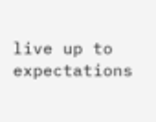live up to expectations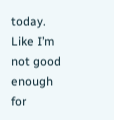today. Like I’m not good enough for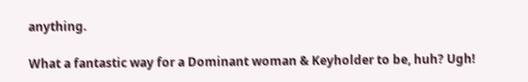anything.

What a fantastic way for a Dominant woman & Keyholder to be, huh? Ugh!